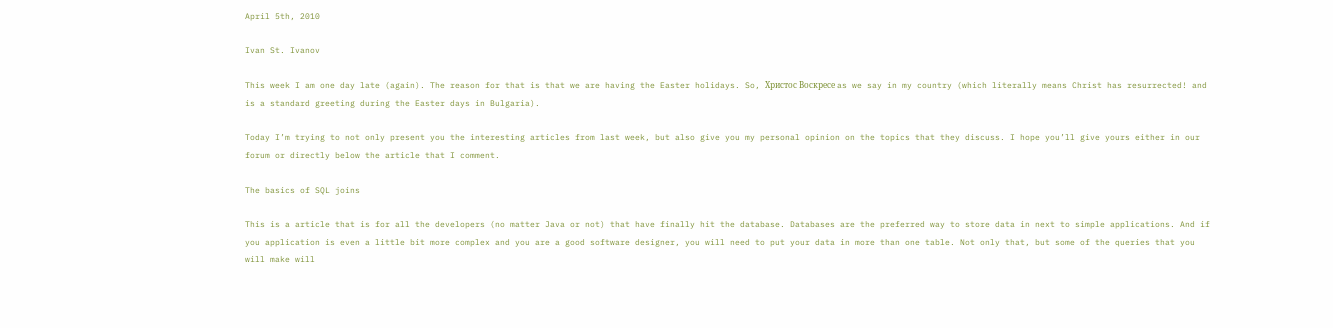April 5th, 2010

Ivan St. Ivanov

This week I am one day late (again). The reason for that is that we are having the Easter holidays. So, Христос Воскресе as we say in my country (which literally means Christ has resurrected! and is a standard greeting during the Easter days in Bulgaria).

Today I’m trying to not only present you the interesting articles from last week, but also give you my personal opinion on the topics that they discuss. I hope you’ll give yours either in our forum or directly below the article that I comment.

The basics of SQL joins

This is a article that is for all the developers (no matter Java or not) that have finally hit the database. Databases are the preferred way to store data in next to simple applications. And if you application is even a little bit more complex and you are a good software designer, you will need to put your data in more than one table. Not only that, but some of the queries that you will make will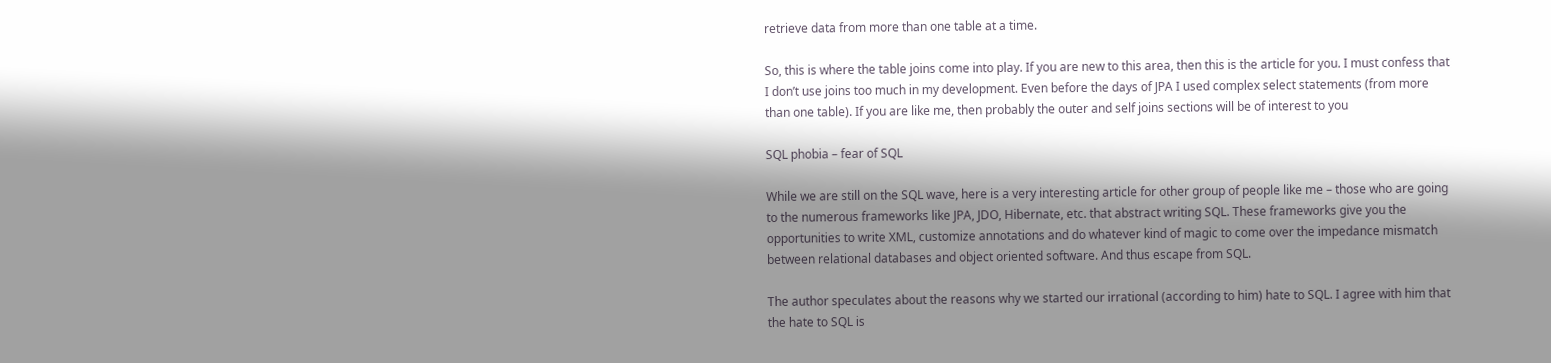retrieve data from more than one table at a time.

So, this is where the table joins come into play. If you are new to this area, then this is the article for you. I must confess that I don’t use joins too much in my development. Even before the days of JPA I used complex select statements (from more than one table). If you are like me, then probably the outer and self joins sections will be of interest to you

SQL phobia – fear of SQL

While we are still on the SQL wave, here is a very interesting article for other group of people like me – those who are going to the numerous frameworks like JPA, JDO, Hibernate, etc. that abstract writing SQL. These frameworks give you the opportunities to write XML, customize annotations and do whatever kind of magic to come over the impedance mismatch between relational databases and object oriented software. And thus escape from SQL.

The author speculates about the reasons why we started our irrational (according to him) hate to SQL. I agree with him that the hate to SQL is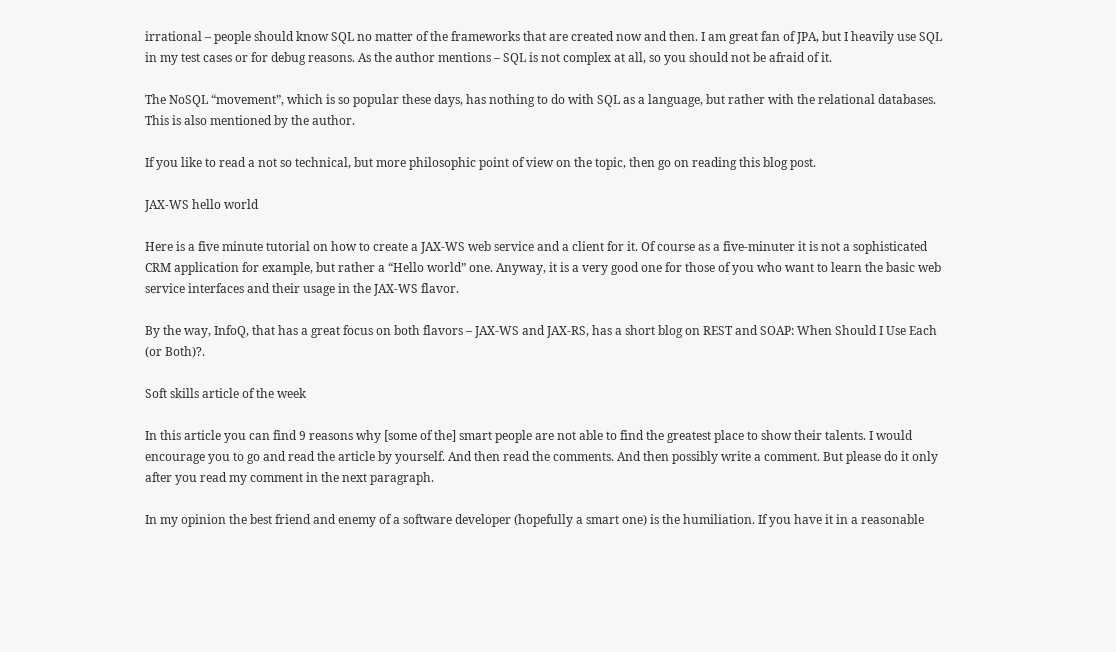irrational – people should know SQL no matter of the frameworks that are created now and then. I am great fan of JPA, but I heavily use SQL in my test cases or for debug reasons. As the author mentions – SQL is not complex at all, so you should not be afraid of it.

The NoSQL “movement”, which is so popular these days, has nothing to do with SQL as a language, but rather with the relational databases. This is also mentioned by the author.

If you like to read a not so technical, but more philosophic point of view on the topic, then go on reading this blog post.

JAX-WS hello world

Here is a five minute tutorial on how to create a JAX-WS web service and a client for it. Of course as a five-minuter it is not a sophisticated CRM application for example, but rather a “Hello world” one. Anyway, it is a very good one for those of you who want to learn the basic web service interfaces and their usage in the JAX-WS flavor.

By the way, InfoQ, that has a great focus on both flavors – JAX-WS and JAX-RS, has a short blog on REST and SOAP: When Should I Use Each (or Both)?.

Soft skills article of the week

In this article you can find 9 reasons why [some of the] smart people are not able to find the greatest place to show their talents. I would encourage you to go and read the article by yourself. And then read the comments. And then possibly write a comment. But please do it only after you read my comment in the next paragraph.

In my opinion the best friend and enemy of a software developer (hopefully a smart one) is the humiliation. If you have it in a reasonable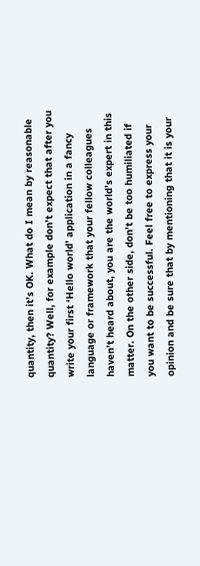quantity, then it’s OK. What do I mean by reasonable quantity? Well, for example don’t expect that after you write your first ‘Hello world’ application in a fancy language or framework that your fellow colleagues haven’t heard about, you are the world’s expert in this matter. On the other side, don’t be too humiliated if you want to be successful. Feel free to express your opinion and be sure that by mentioning that it is your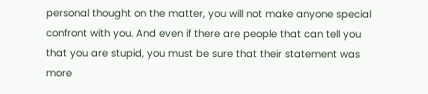personal thought on the matter, you will not make anyone special confront with you. And even if there are people that can tell you that you are stupid, you must be sure that their statement was more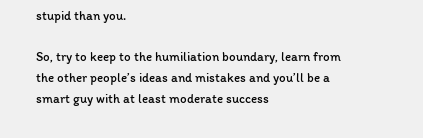stupid than you.

So, try to keep to the humiliation boundary, learn from the other people’s ideas and mistakes and you’ll be a smart guy with at least moderate success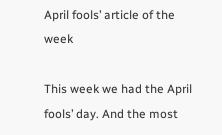April fools’ article of the week

This week we had the April fools’ day. And the most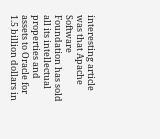interesting article was that Apache Software Foundation has sold all its intellectual properties and assets to Oracle for 1.5 billion dollars in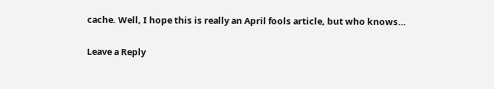cache. Well, I hope this is really an April fools article, but who knows…

Leave a Reply